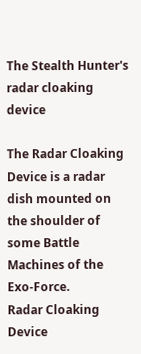The Stealth Hunter's radar cloaking device

The Radar Cloaking Device is a radar dish mounted on the shoulder of some Battle Machines of the Exo-Force.
Radar Cloaking Device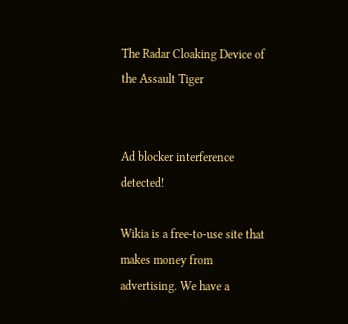The Radar Cloaking Device of the Assault Tiger


Ad blocker interference detected!

Wikia is a free-to-use site that makes money from advertising. We have a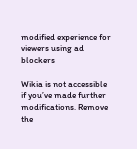modified experience for viewers using ad blockers

Wikia is not accessible if you’ve made further modifications. Remove the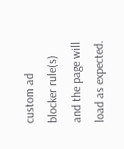custom ad blocker rule(s) and the page will load as expected.